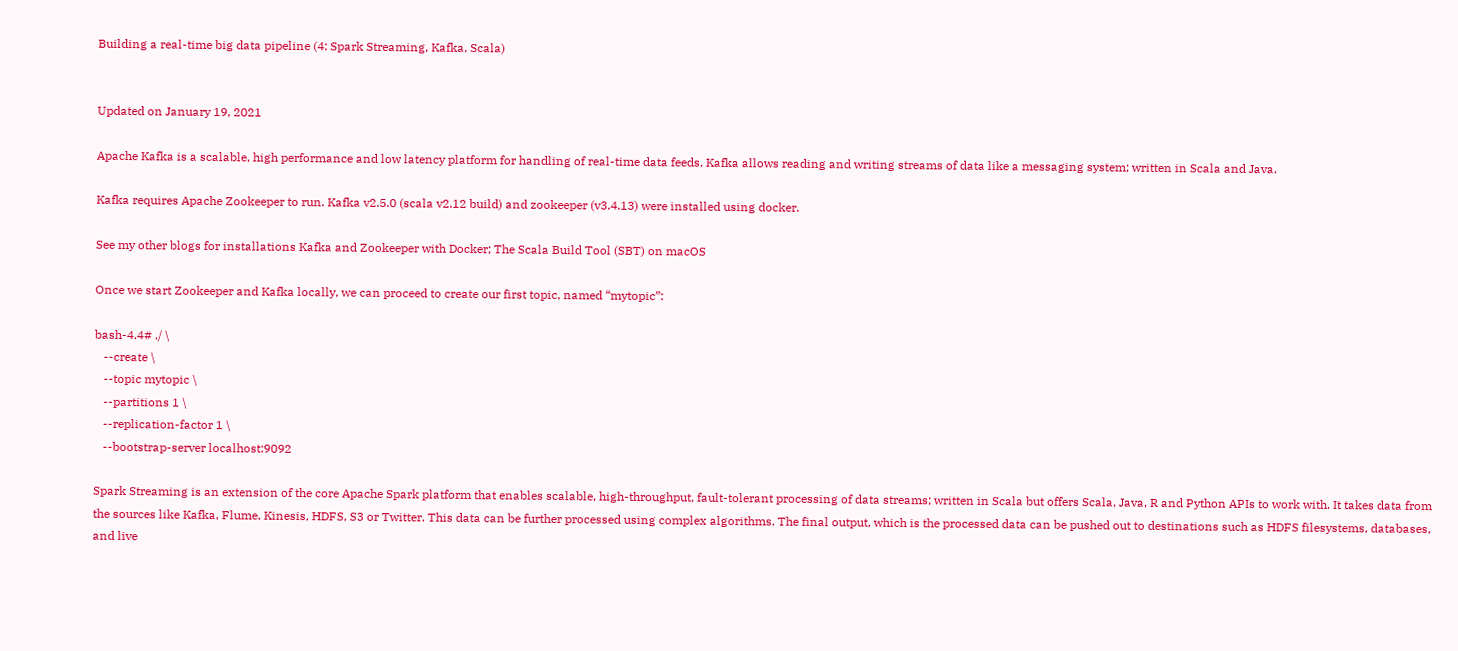Building a real-time big data pipeline (4: Spark Streaming, Kafka, Scala)


Updated on January 19, 2021

Apache Kafka is a scalable, high performance and low latency platform for handling of real-time data feeds. Kafka allows reading and writing streams of data like a messaging system; written in Scala and Java.

Kafka requires Apache Zookeeper to run. Kafka v2.5.0 (scala v2.12 build) and zookeeper (v3.4.13) were installed using docker.

See my other blogs for installations Kafka and Zookeeper with Docker; The Scala Build Tool (SBT) on macOS

Once we start Zookeeper and Kafka locally, we can proceed to create our first topic, named “mytopic”:

bash-4.4# ./ \
   --create \
   --topic mytopic \
   --partitions 1 \
   --replication-factor 1 \
   --bootstrap-server localhost:9092

Spark Streaming is an extension of the core Apache Spark platform that enables scalable, high-throughput, fault-tolerant processing of data streams; written in Scala but offers Scala, Java, R and Python APIs to work with. It takes data from the sources like Kafka, Flume, Kinesis, HDFS, S3 or Twitter. This data can be further processed using complex algorithms. The final output, which is the processed data can be pushed out to destinations such as HDFS filesystems, databases, and live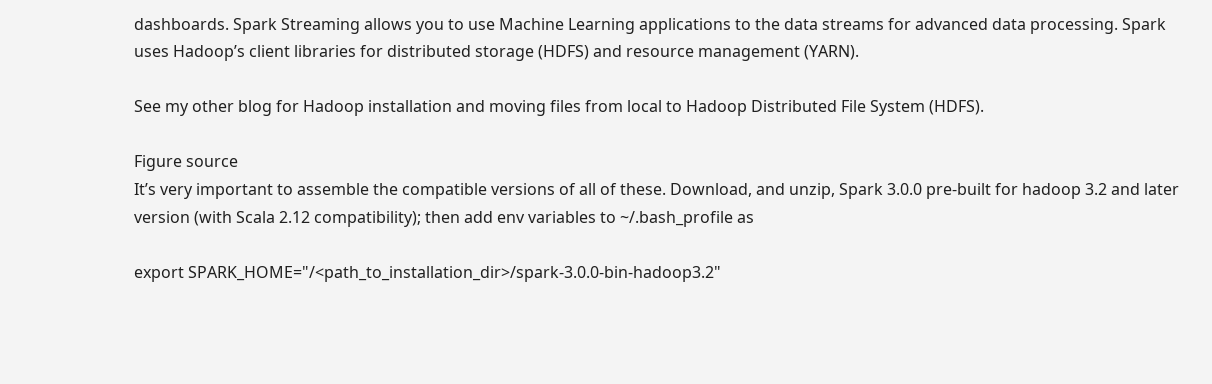dashboards. Spark Streaming allows you to use Machine Learning applications to the data streams for advanced data processing. Spark uses Hadoop’s client libraries for distributed storage (HDFS) and resource management (YARN).

See my other blog for Hadoop installation and moving files from local to Hadoop Distributed File System (HDFS).

Figure source
It’s very important to assemble the compatible versions of all of these. Download, and unzip, Spark 3.0.0 pre-built for hadoop 3.2 and later version (with Scala 2.12 compatibility); then add env variables to ~/.bash_profile as

export SPARK_HOME="/<path_to_installation_dir>/spark-3.0.0-bin-hadoop3.2"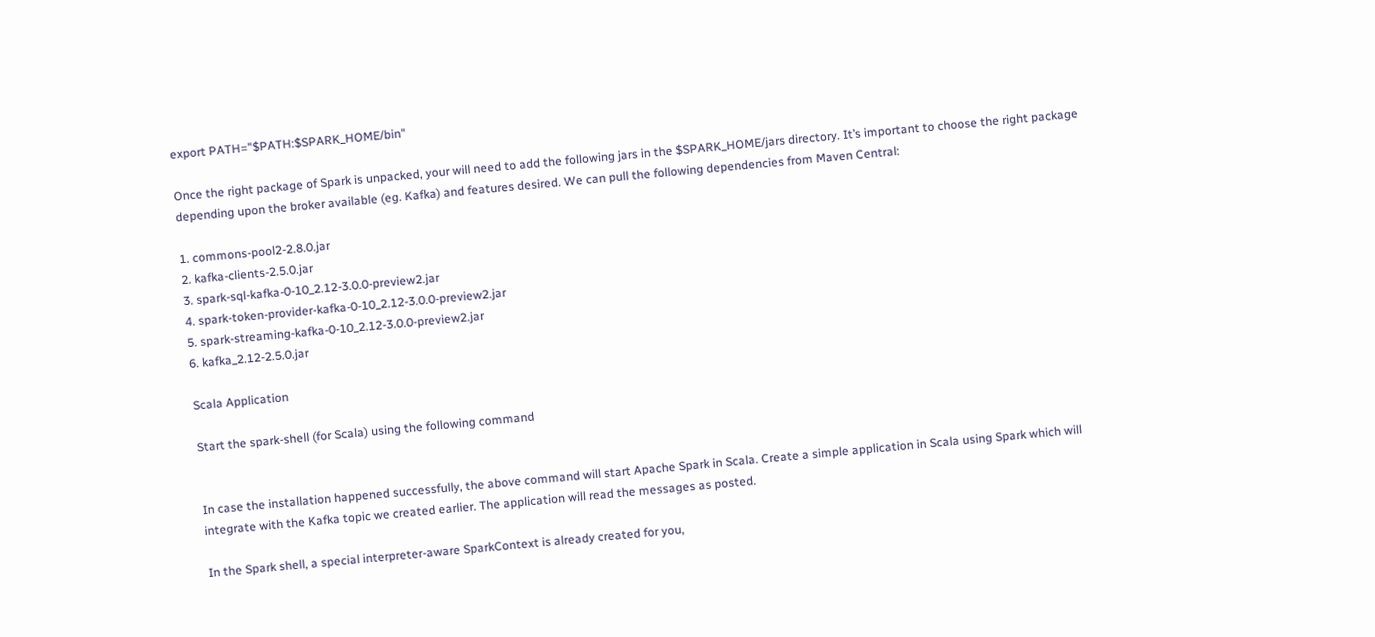export PATH="$PATH:$SPARK_HOME/bin"

Once the right package of Spark is unpacked, your will need to add the following jars in the $SPARK_HOME/jars directory. It’s important to choose the right package depending upon the broker available (eg. Kafka) and features desired. We can pull the following dependencies from Maven Central:

1. commons-pool2-2.8.0.jar
2. kafka-clients-2.5.0.jar
3. spark-sql-kafka-0-10_2.12-3.0.0-preview2.jar
4. spark-token-provider-kafka-0-10_2.12-3.0.0-preview2.jar
5. spark-streaming-kafka-0-10_2.12-3.0.0-preview2.jar
6. kafka_2.12-2.5.0.jar

Scala Application

Start the spark-shell (for Scala) using the following command


In case the installation happened successfully, the above command will start Apache Spark in Scala. Create a simple application in Scala using Spark which will integrate with the Kafka topic we created earlier. The application will read the messages as posted.

In the Spark shell, a special interpreter-aware SparkContext is already created for you,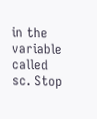in the variable called sc. Stop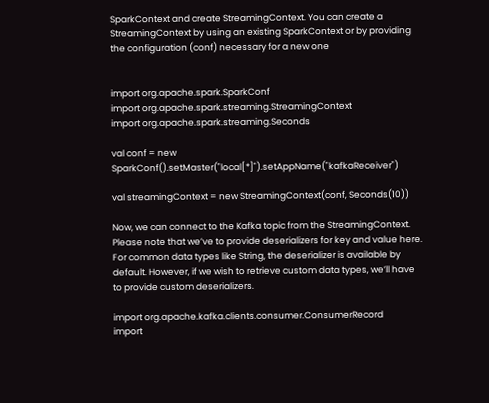SparkContext and create StreamingContext. You can create a StreamingContext by using an existing SparkContext or by providing the configuration (conf) necessary for a new one


import org.apache.spark.SparkConf
import org.apache.spark.streaming.StreamingContext
import org.apache.spark.streaming.Seconds

val conf = new SparkConf().setMaster("local[*]").setAppName("kafkaReceiver")

val streamingContext = new StreamingContext(conf, Seconds(10))

Now, we can connect to the Kafka topic from the StreamingContext. Please note that we’ve to provide deserializers for key and value here. For common data types like String, the deserializer is available by default. However, if we wish to retrieve custom data types, we’ll have to provide custom deserializers.

import org.apache.kafka.clients.consumer.ConsumerRecord
import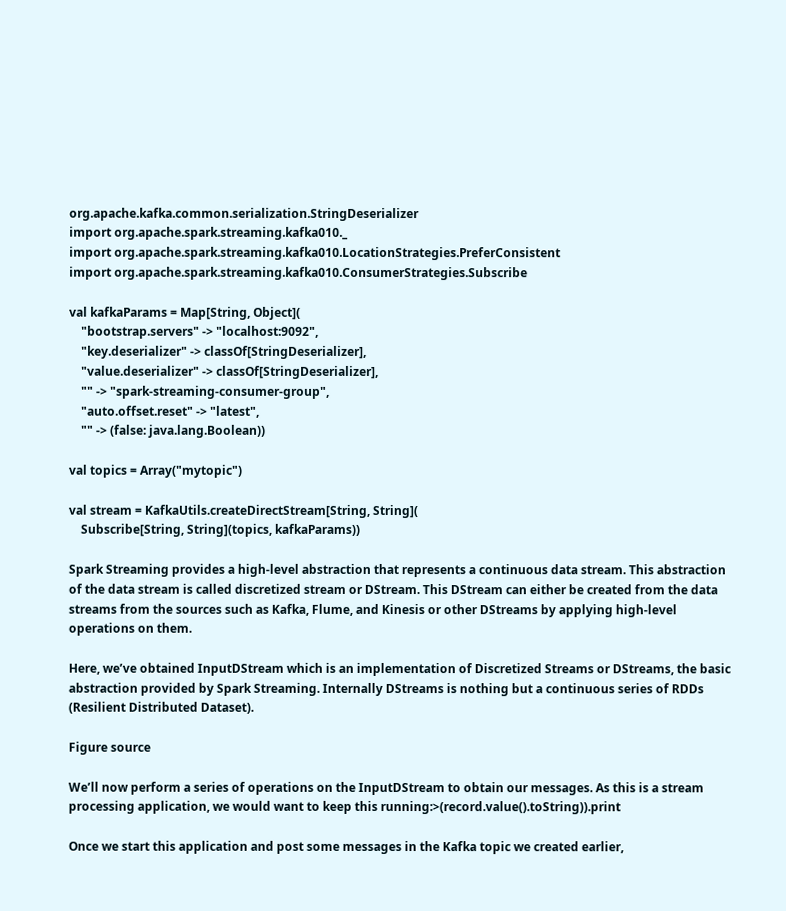org.apache.kafka.common.serialization.StringDeserializer
import org.apache.spark.streaming.kafka010._
import org.apache.spark.streaming.kafka010.LocationStrategies.PreferConsistent
import org.apache.spark.streaming.kafka010.ConsumerStrategies.Subscribe

val kafkaParams = Map[String, Object](
    "bootstrap.servers" -> "localhost:9092",
    "key.deserializer" -> classOf[StringDeserializer],
    "value.deserializer" -> classOf[StringDeserializer],
    "" -> "spark-streaming-consumer-group",
    "auto.offset.reset" -> "latest",
    "" -> (false: java.lang.Boolean))

val topics = Array("mytopic")

val stream = KafkaUtils.createDirectStream[String, String](
    Subscribe[String, String](topics, kafkaParams))

Spark Streaming provides a high-level abstraction that represents a continuous data stream. This abstraction of the data stream is called discretized stream or DStream. This DStream can either be created from the data streams from the sources such as Kafka, Flume, and Kinesis or other DStreams by applying high-level operations on them.

Here, we’ve obtained InputDStream which is an implementation of Discretized Streams or DStreams, the basic abstraction provided by Spark Streaming. Internally DStreams is nothing but a continuous series of RDDs (Resilient Distributed Dataset).

Figure source

We’ll now perform a series of operations on the InputDStream to obtain our messages. As this is a stream processing application, we would want to keep this running:>(record.value().toString)).print

Once we start this application and post some messages in the Kafka topic we created earlier,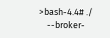>bash-4.4# ./
    --broker-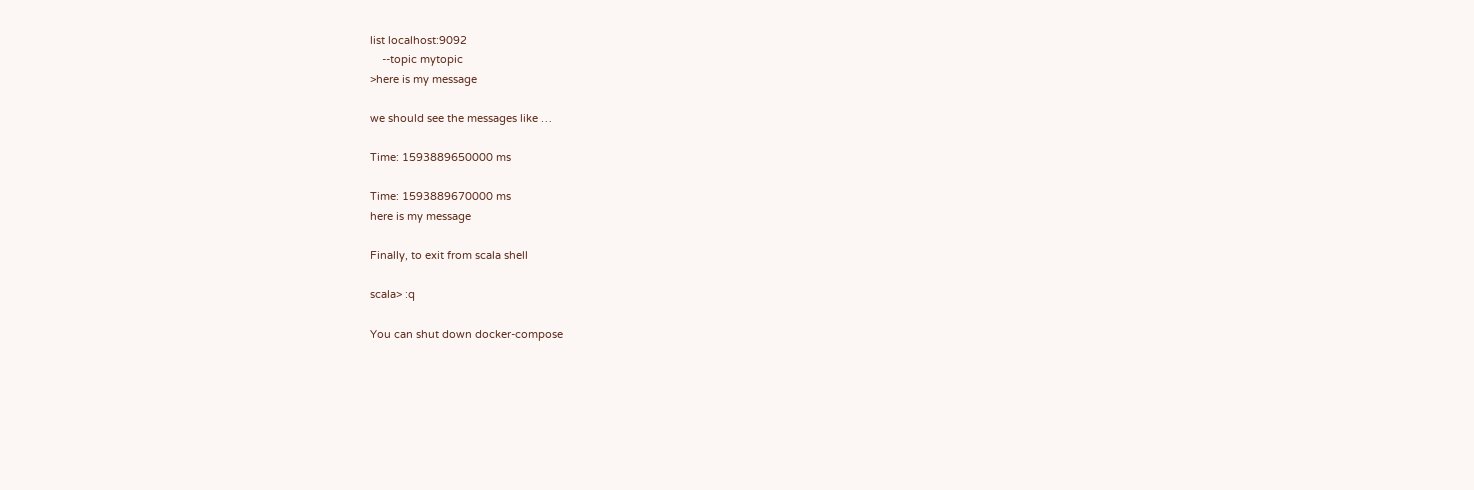list localhost:9092
    --topic mytopic
>here is my message

we should see the messages like …

Time: 1593889650000 ms

Time: 1593889670000 ms
here is my message

Finally, to exit from scala shell

scala> :q

You can shut down docker-compose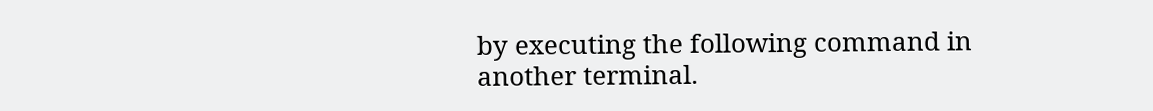by executing the following command in another terminal.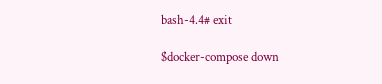bash-4.4# exit

$docker-compose down